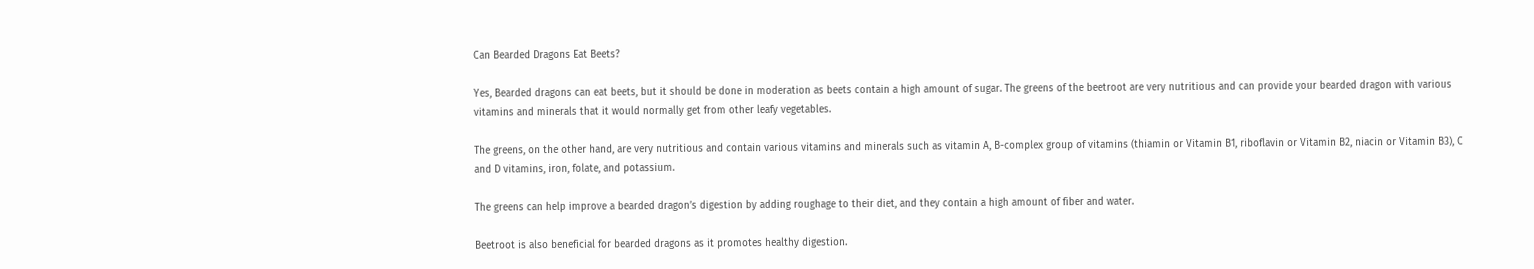Can Bearded Dragons Eat Beets?

Yes, Bearded dragons can eat beets, but it should be done in moderation as beets contain a high amount of sugar. The greens of the beetroot are very nutritious and can provide your bearded dragon with various vitamins and minerals that it would normally get from other leafy vegetables.

The greens, on the other hand, are very nutritious and contain various vitamins and minerals such as vitamin A, B-complex group of vitamins (thiamin or Vitamin B1, riboflavin or Vitamin B2, niacin or Vitamin B3), C and D vitamins, iron, folate, and potassium.

The greens can help improve a bearded dragon’s digestion by adding roughage to their diet, and they contain a high amount of fiber and water.

Beetroot is also beneficial for bearded dragons as it promotes healthy digestion.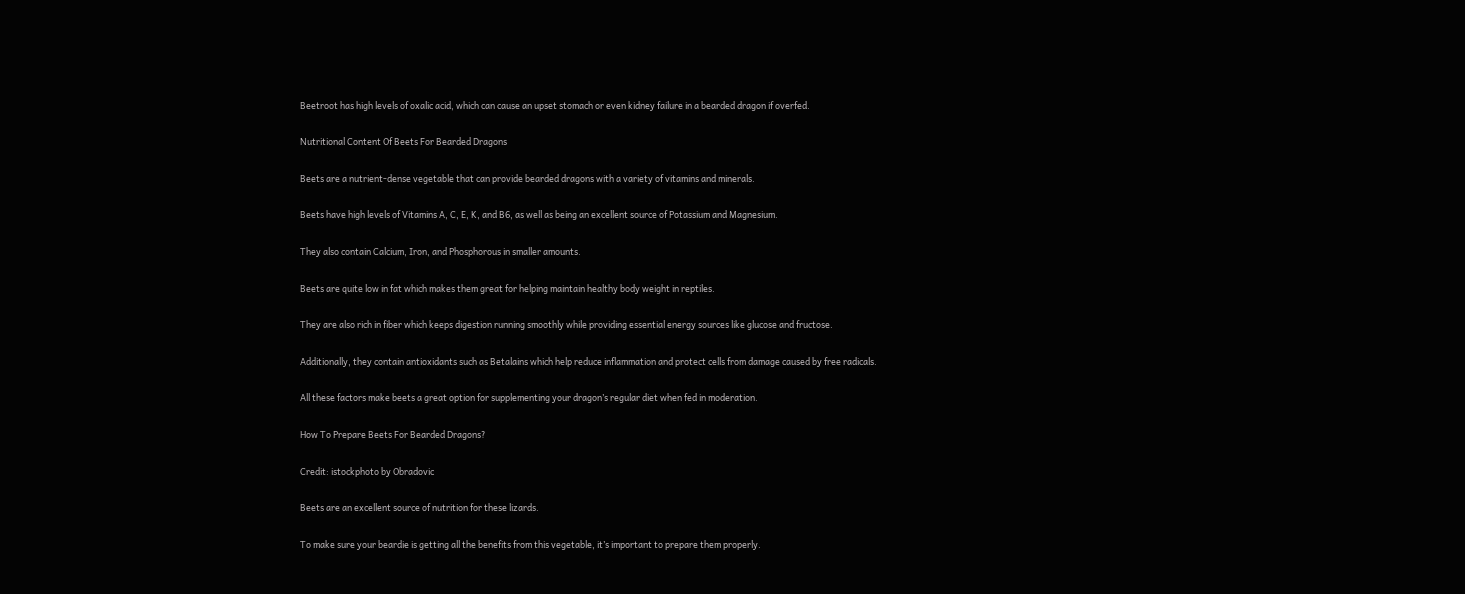Beetroot has high levels of oxalic acid, which can cause an upset stomach or even kidney failure in a bearded dragon if overfed.

Nutritional Content Of Beets For Bearded Dragons

Beets are a nutrient-dense vegetable that can provide bearded dragons with a variety of vitamins and minerals.

Beets have high levels of Vitamins A, C, E, K, and B6, as well as being an excellent source of Potassium and Magnesium.

They also contain Calcium, Iron, and Phosphorous in smaller amounts.

Beets are quite low in fat which makes them great for helping maintain healthy body weight in reptiles.

They are also rich in fiber which keeps digestion running smoothly while providing essential energy sources like glucose and fructose.

Additionally, they contain antioxidants such as Betalains which help reduce inflammation and protect cells from damage caused by free radicals.

All these factors make beets a great option for supplementing your dragon’s regular diet when fed in moderation.

How To Prepare Beets For Bearded Dragons?

Credit: istockphoto by Obradovic

Beets are an excellent source of nutrition for these lizards.

To make sure your beardie is getting all the benefits from this vegetable, it’s important to prepare them properly.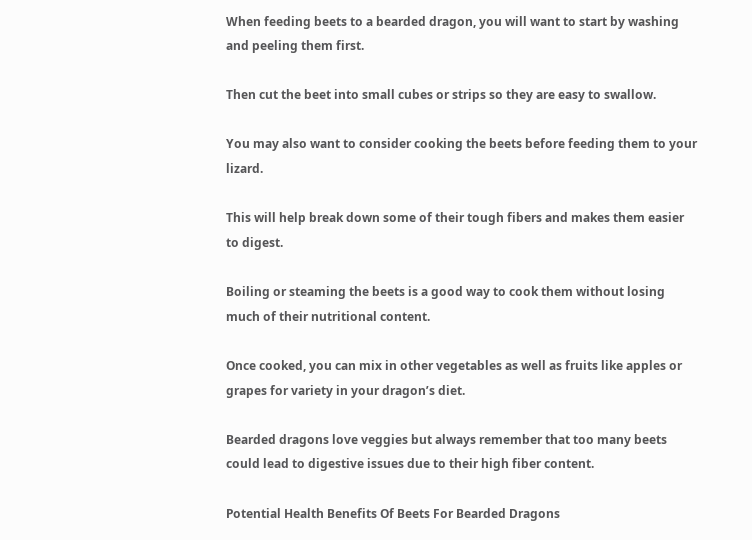When feeding beets to a bearded dragon, you will want to start by washing and peeling them first.

Then cut the beet into small cubes or strips so they are easy to swallow.

You may also want to consider cooking the beets before feeding them to your lizard.

This will help break down some of their tough fibers and makes them easier to digest.

Boiling or steaming the beets is a good way to cook them without losing much of their nutritional content.

Once cooked, you can mix in other vegetables as well as fruits like apples or grapes for variety in your dragon’s diet.

Bearded dragons love veggies but always remember that too many beets could lead to digestive issues due to their high fiber content.

Potential Health Benefits Of Beets For Bearded Dragons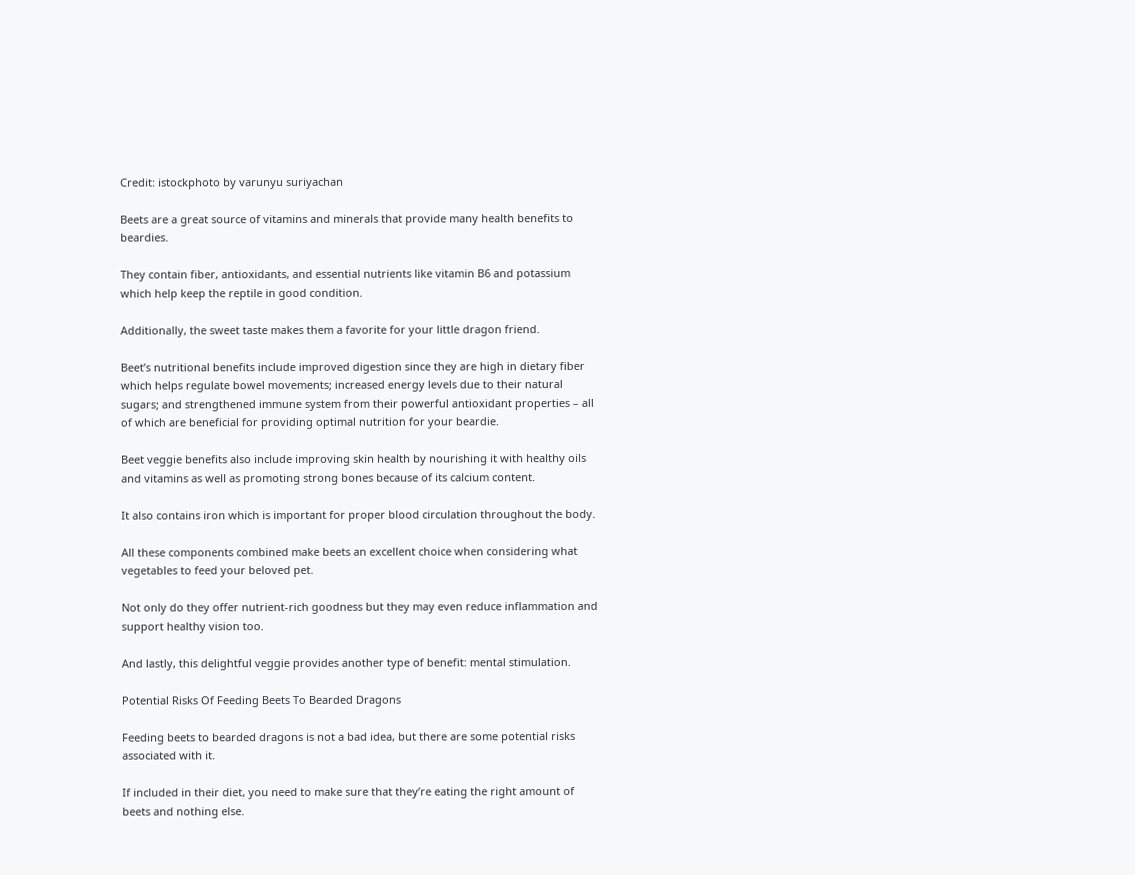Credit: istockphoto by varunyu suriyachan

Beets are a great source of vitamins and minerals that provide many health benefits to beardies.

They contain fiber, antioxidants, and essential nutrients like vitamin B6 and potassium which help keep the reptile in good condition.

Additionally, the sweet taste makes them a favorite for your little dragon friend.

Beet’s nutritional benefits include improved digestion since they are high in dietary fiber which helps regulate bowel movements; increased energy levels due to their natural sugars; and strengthened immune system from their powerful antioxidant properties – all of which are beneficial for providing optimal nutrition for your beardie.

Beet veggie benefits also include improving skin health by nourishing it with healthy oils and vitamins as well as promoting strong bones because of its calcium content.

It also contains iron which is important for proper blood circulation throughout the body.

All these components combined make beets an excellent choice when considering what vegetables to feed your beloved pet.

Not only do they offer nutrient-rich goodness but they may even reduce inflammation and support healthy vision too.

And lastly, this delightful veggie provides another type of benefit: mental stimulation.

Potential Risks Of Feeding Beets To Bearded Dragons

Feeding beets to bearded dragons is not a bad idea, but there are some potential risks associated with it.

If included in their diet, you need to make sure that they’re eating the right amount of beets and nothing else.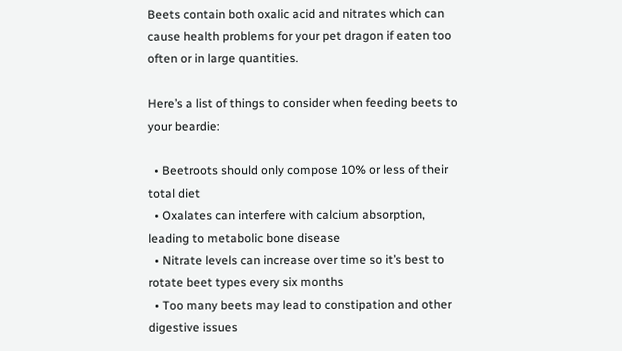Beets contain both oxalic acid and nitrates which can cause health problems for your pet dragon if eaten too often or in large quantities.

Here’s a list of things to consider when feeding beets to your beardie:

  • Beetroots should only compose 10% or less of their total diet
  • Oxalates can interfere with calcium absorption, leading to metabolic bone disease
  • Nitrate levels can increase over time so it’s best to rotate beet types every six months
  • Too many beets may lead to constipation and other digestive issues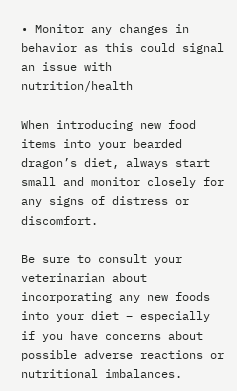• Monitor any changes in behavior as this could signal an issue with nutrition/health

When introducing new food items into your bearded dragon’s diet, always start small and monitor closely for any signs of distress or discomfort.

Be sure to consult your veterinarian about incorporating any new foods into your diet – especially if you have concerns about possible adverse reactions or nutritional imbalances.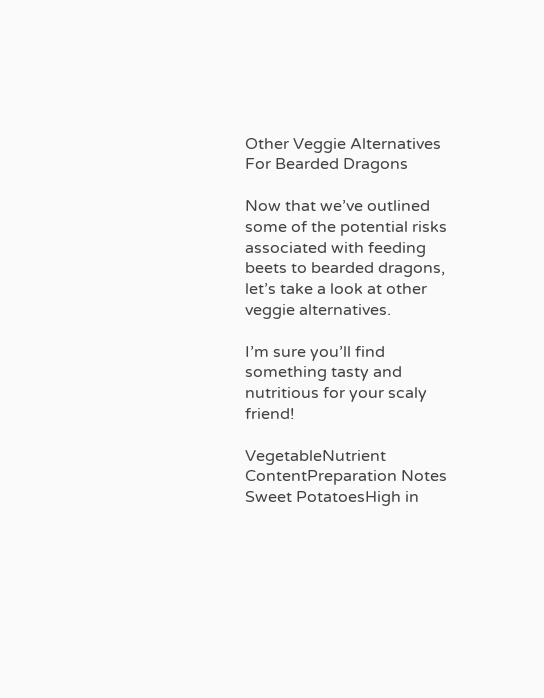Other Veggie Alternatives For Bearded Dragons

Now that we’ve outlined some of the potential risks associated with feeding beets to bearded dragons, let’s take a look at other veggie alternatives.

I’m sure you’ll find something tasty and nutritious for your scaly friend!

VegetableNutrient ContentPreparation Notes
Sweet PotatoesHigh in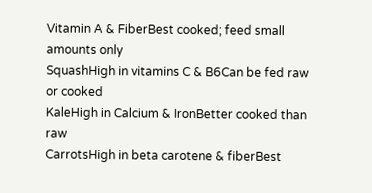Vitamin A & FiberBest cooked; feed small amounts only
SquashHigh in vitamins C & B6Can be fed raw or cooked
KaleHigh in Calcium & IronBetter cooked than raw
CarrotsHigh in beta carotene & fiberBest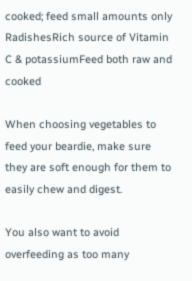cooked; feed small amounts only
RadishesRich source of Vitamin C & potassiumFeed both raw and cooked

When choosing vegetables to feed your beardie, make sure they are soft enough for them to easily chew and digest.

You also want to avoid overfeeding as too many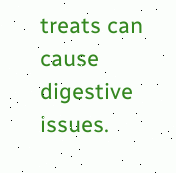treats can cause digestive issues.